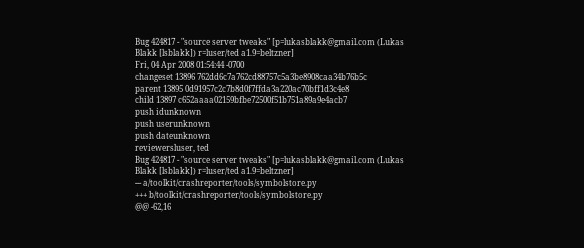Bug 424817 - "source server tweaks" [p=lukasblakk@gmail.com (Lukas Blakk [lsblakk]) r=luser/ted a1.9=beltzner]
Fri, 04 Apr 2008 01:54:44 -0700
changeset 13896 762dd6c7a762cd88757c5a3be8908caa34b76b5c
parent 13895 0d91957c2c7b8d0f7ffda3a220ac70bff1d3c4e8
child 13897 c652aaaa02159bfbe72500f51b751a89a9e4acb7
push idunknown
push userunknown
push dateunknown
reviewersluser, ted
Bug 424817 - "source server tweaks" [p=lukasblakk@gmail.com (Lukas Blakk [lsblakk]) r=luser/ted a1.9=beltzner]
--- a/toolkit/crashreporter/tools/symbolstore.py
+++ b/toolkit/crashreporter/tools/symbolstore.py
@@ -62,16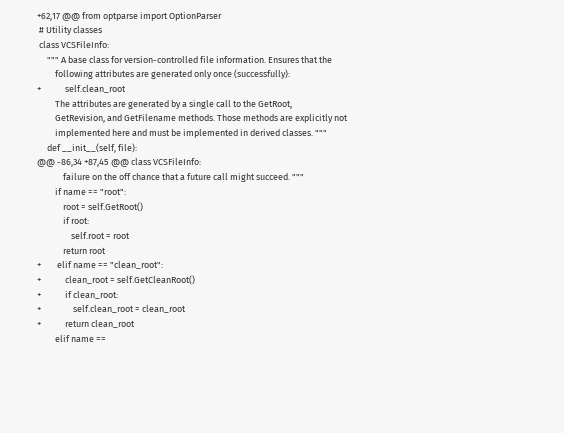+62,17 @@ from optparse import OptionParser
 # Utility classes
 class VCSFileInfo:
     """ A base class for version-controlled file information. Ensures that the
         following attributes are generated only once (successfully):
+            self.clean_root
         The attributes are generated by a single call to the GetRoot,
         GetRevision, and GetFilename methods. Those methods are explicitly not
         implemented here and must be implemented in derived classes. """
     def __init__(self, file):
@@ -86,34 +87,45 @@ class VCSFileInfo:
             failure on the off chance that a future call might succeed. """
         if name == "root":
             root = self.GetRoot()
             if root:
                 self.root = root
             return root
+        elif name == "clean_root":
+            clean_root = self.GetCleanRoot()
+            if clean_root:
+                self.clean_root = clean_root
+            return clean_root
         elif name ==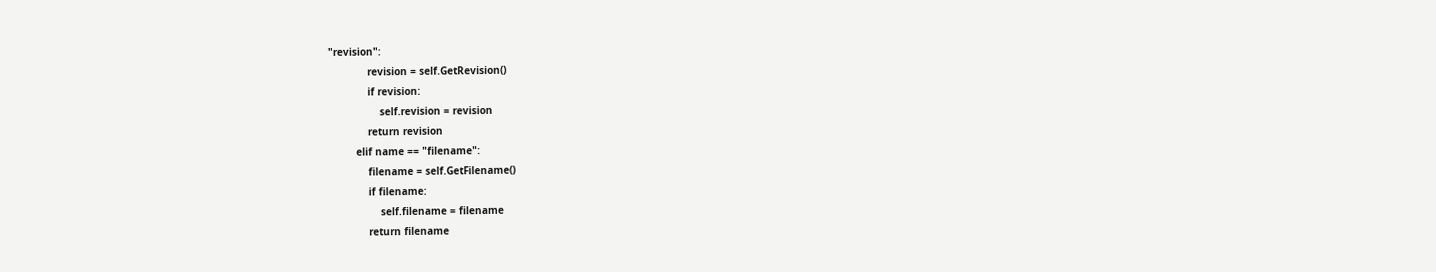"revision":
             revision = self.GetRevision()
             if revision:
                 self.revision = revision
             return revision
         elif name == "filename":
             filename = self.GetFilename()
             if filename:
                 self.filename = filename
             return filename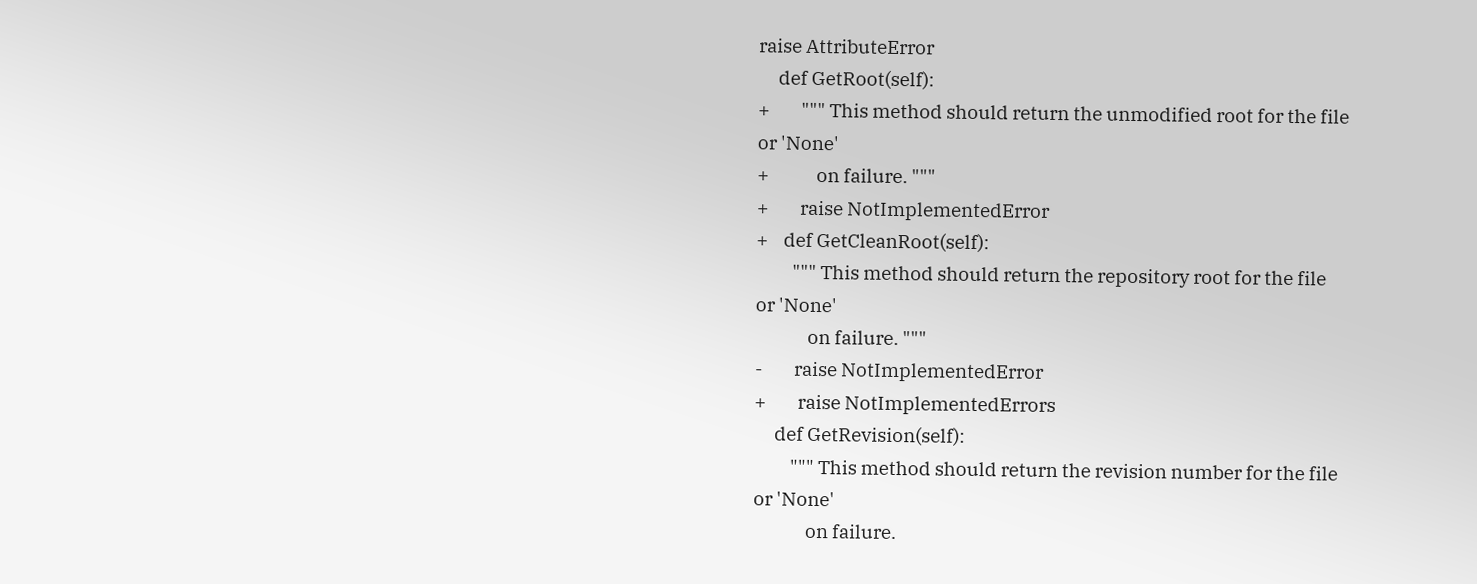raise AttributeError
     def GetRoot(self):
+        """ This method should return the unmodified root for the file or 'None'
+            on failure. """
+        raise NotImplementedError
+    def GetCleanRoot(self):
         """ This method should return the repository root for the file or 'None'
             on failure. """
-        raise NotImplementedError
+        raise NotImplementedErrors
     def GetRevision(self):
         """ This method should return the revision number for the file or 'None'
             on failure.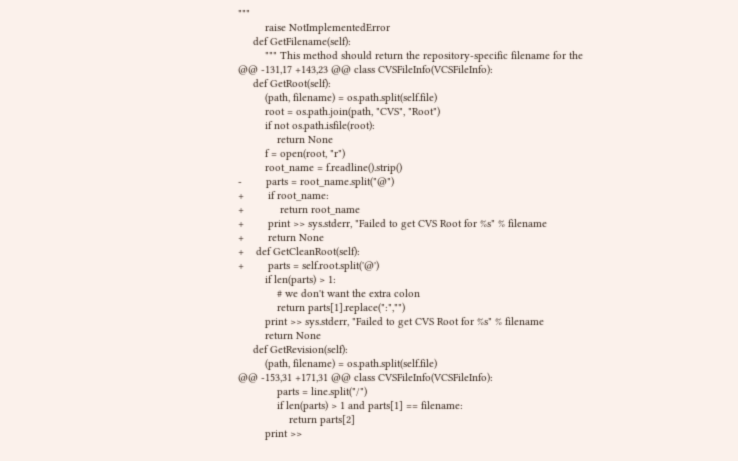"""
         raise NotImplementedError
     def GetFilename(self):
         """ This method should return the repository-specific filename for the
@@ -131,17 +143,23 @@ class CVSFileInfo(VCSFileInfo):
     def GetRoot(self):
         (path, filename) = os.path.split(self.file)
         root = os.path.join(path, "CVS", "Root")
         if not os.path.isfile(root):
             return None
         f = open(root, "r")
         root_name = f.readline().strip()
-        parts = root_name.split("@")
+        if root_name:
+            return root_name
+        print >> sys.stderr, "Failed to get CVS Root for %s" % filename
+        return None
+    def GetCleanRoot(self):
+        parts = self.root.split('@')
         if len(parts) > 1:
             # we don't want the extra colon
             return parts[1].replace(":","")
         print >> sys.stderr, "Failed to get CVS Root for %s" % filename
         return None
     def GetRevision(self):
         (path, filename) = os.path.split(self.file)
@@ -153,31 +171,31 @@ class CVSFileInfo(VCSFileInfo):
             parts = line.split("/")
             if len(parts) > 1 and parts[1] == filename:
                 return parts[2]
         print >>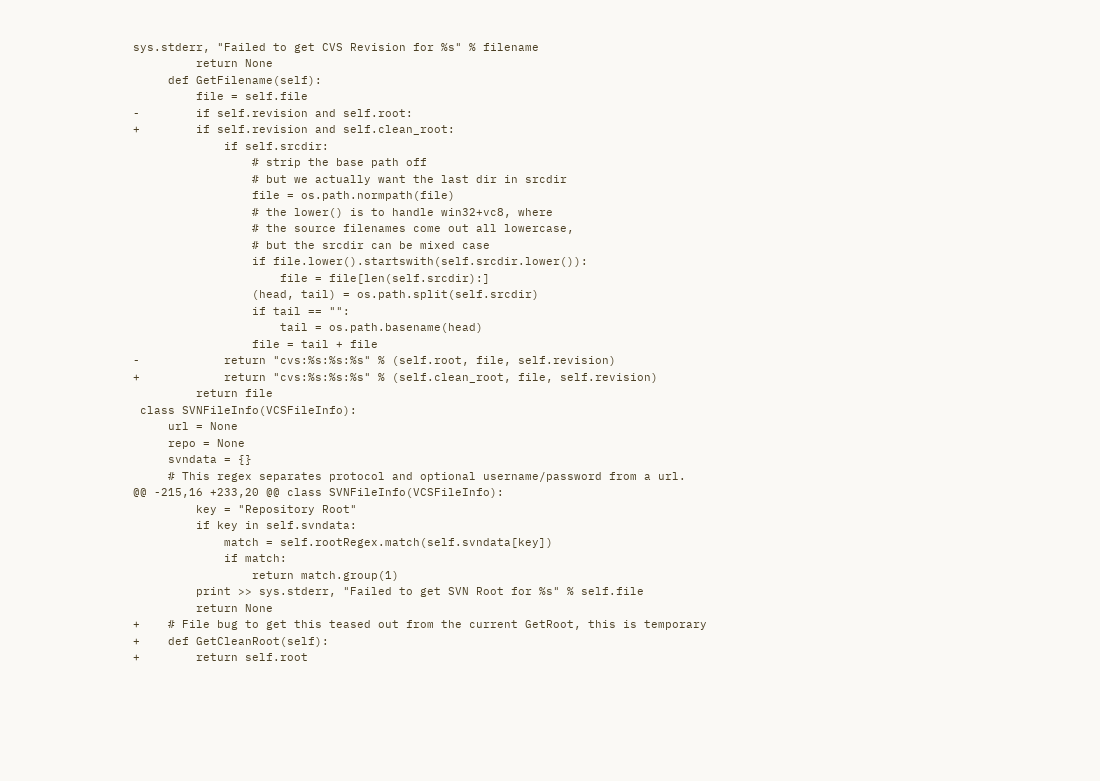sys.stderr, "Failed to get CVS Revision for %s" % filename
         return None
     def GetFilename(self):
         file = self.file
-        if self.revision and self.root:
+        if self.revision and self.clean_root:
             if self.srcdir:
                 # strip the base path off
                 # but we actually want the last dir in srcdir
                 file = os.path.normpath(file)
                 # the lower() is to handle win32+vc8, where
                 # the source filenames come out all lowercase,
                 # but the srcdir can be mixed case
                 if file.lower().startswith(self.srcdir.lower()):
                     file = file[len(self.srcdir):]
                 (head, tail) = os.path.split(self.srcdir)
                 if tail == "":
                     tail = os.path.basename(head)
                 file = tail + file
-            return "cvs:%s:%s:%s" % (self.root, file, self.revision)
+            return "cvs:%s:%s:%s" % (self.clean_root, file, self.revision)
         return file
 class SVNFileInfo(VCSFileInfo):
     url = None
     repo = None
     svndata = {}
     # This regex separates protocol and optional username/password from a url.
@@ -215,16 +233,20 @@ class SVNFileInfo(VCSFileInfo):
         key = "Repository Root"
         if key in self.svndata:
             match = self.rootRegex.match(self.svndata[key])
             if match:
                 return match.group(1)
         print >> sys.stderr, "Failed to get SVN Root for %s" % self.file
         return None
+    # File bug to get this teased out from the current GetRoot, this is temporary
+    def GetCleanRoot(self):
+        return self.root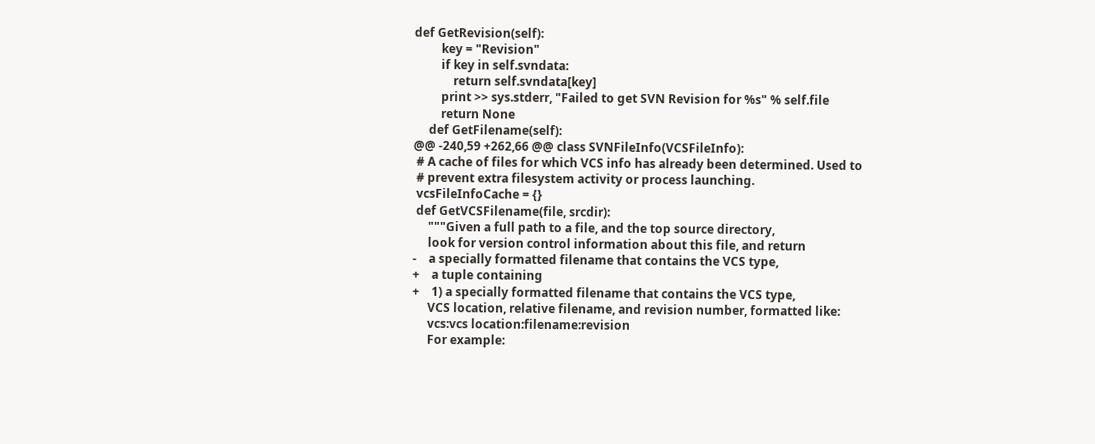def GetRevision(self):
         key = "Revision"
         if key in self.svndata:
             return self.svndata[key]
         print >> sys.stderr, "Failed to get SVN Revision for %s" % self.file
         return None
     def GetFilename(self):
@@ -240,59 +262,66 @@ class SVNFileInfo(VCSFileInfo):
 # A cache of files for which VCS info has already been determined. Used to
 # prevent extra filesystem activity or process launching.
 vcsFileInfoCache = {}
 def GetVCSFilename(file, srcdir):
     """Given a full path to a file, and the top source directory,
     look for version control information about this file, and return
-    a specially formatted filename that contains the VCS type,
+    a tuple containing
+    1) a specially formatted filename that contains the VCS type,
     VCS location, relative filename, and revision number, formatted like:
     vcs:vcs location:filename:revision
     For example: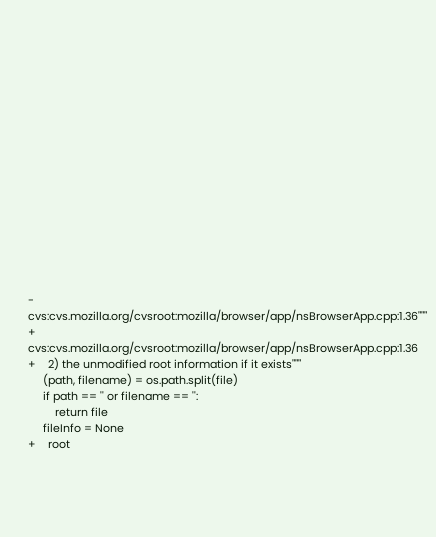-    cvs:cvs.mozilla.org/cvsroot:mozilla/browser/app/nsBrowserApp.cpp:1.36"""
+    cvs:cvs.mozilla.org/cvsroot:mozilla/browser/app/nsBrowserApp.cpp:1.36
+    2) the unmodified root information if it exists"""
     (path, filename) = os.path.split(file)
     if path == '' or filename == '':
         return file
     fileInfo = None
+    root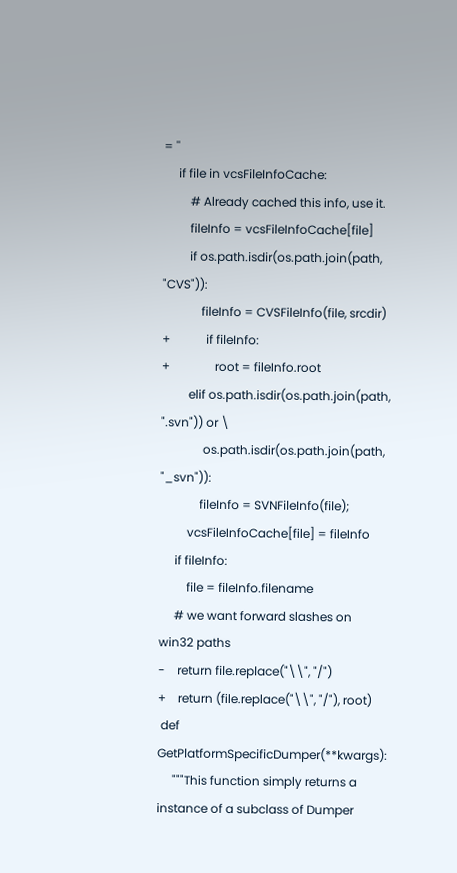= ''
     if file in vcsFileInfoCache:
         # Already cached this info, use it.
         fileInfo = vcsFileInfoCache[file]
         if os.path.isdir(os.path.join(path, "CVS")):
             fileInfo = CVSFileInfo(file, srcdir)
+            if fileInfo:
+               root = fileInfo.root
         elif os.path.isdir(os.path.join(path, ".svn")) or \
              os.path.isdir(os.path.join(path, "_svn")):
             fileInfo = SVNFileInfo(file);
         vcsFileInfoCache[file] = fileInfo
     if fileInfo:
         file = fileInfo.filename
     # we want forward slashes on win32 paths
-    return file.replace("\\", "/")
+    return (file.replace("\\", "/"), root)
 def GetPlatformSpecificDumper(**kwargs):
     """This function simply returns a instance of a subclass of Dumper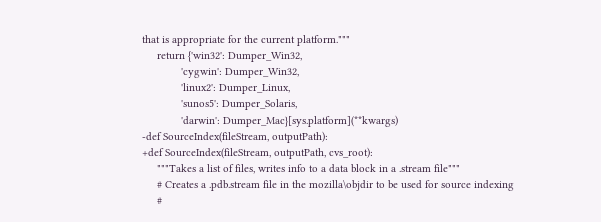that is appropriate for the current platform."""
     return {'win32': Dumper_Win32,
             'cygwin': Dumper_Win32,
             'linux2': Dumper_Linux,
             'sunos5': Dumper_Solaris,
             'darwin': Dumper_Mac}[sys.platform](**kwargs)
-def SourceIndex(fileStream, outputPath):
+def SourceIndex(fileStream, outputPath, cvs_root):
     """Takes a list of files, writes info to a data block in a .stream file"""
     # Creates a .pdb.stream file in the mozilla\objdir to be used for source indexing
     #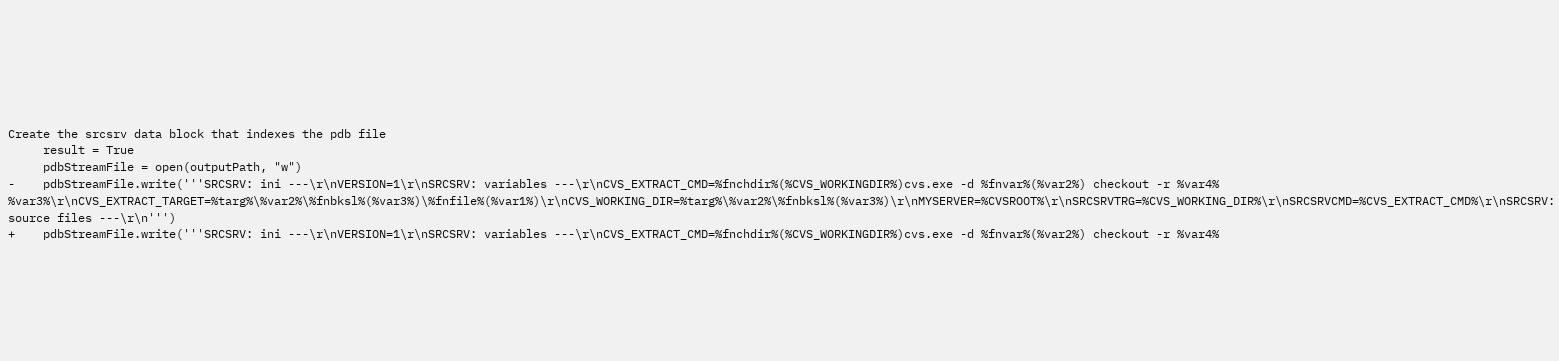Create the srcsrv data block that indexes the pdb file
     result = True
     pdbStreamFile = open(outputPath, "w")
-    pdbStreamFile.write('''SRCSRV: ini ---\r\nVERSION=1\r\nSRCSRV: variables ---\r\nCVS_EXTRACT_CMD=%fnchdir%(%CVS_WORKINGDIR%)cvs.exe -d %fnvar%(%var2%) checkout -r %var4% %var3%\r\nCVS_EXTRACT_TARGET=%targ%\%var2%\%fnbksl%(%var3%)\%fnfile%(%var1%)\r\nCVS_WORKING_DIR=%targ%\%var2%\%fnbksl%(%var3%)\r\nMYSERVER=%CVSROOT%\r\nSRCSRVTRG=%CVS_WORKING_DIR%\r\nSRCSRVCMD=%CVS_EXTRACT_CMD%\r\nSRCSRV: source files ---\r\n''')
+    pdbStreamFile.write('''SRCSRV: ini ---\r\nVERSION=1\r\nSRCSRV: variables ---\r\nCVS_EXTRACT_CMD=%fnchdir%(%CVS_WORKINGDIR%)cvs.exe -d %fnvar%(%var2%) checkout -r %var4%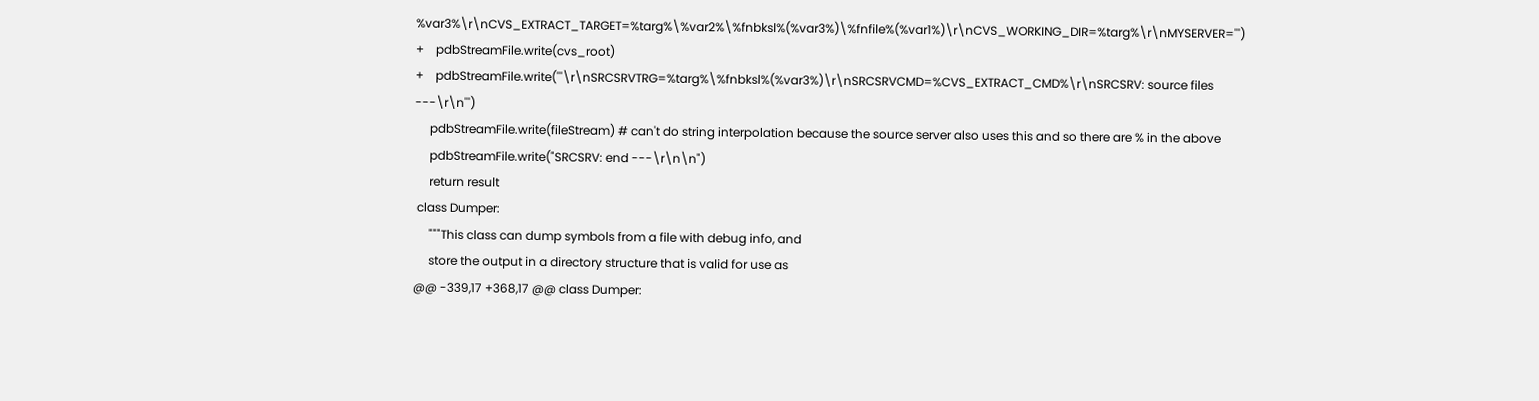%var3%\r\nCVS_EXTRACT_TARGET=%targ%\%var2%\%fnbksl%(%var3%)\%fnfile%(%var1%)\r\nCVS_WORKING_DIR=%targ%\r\nMYSERVER=''')
+    pdbStreamFile.write(cvs_root)
+    pdbStreamFile.write('''\r\nSRCSRVTRG=%targ%\%fnbksl%(%var3%)\r\nSRCSRVCMD=%CVS_EXTRACT_CMD%\r\nSRCSRV: source files ---\r\n''')
     pdbStreamFile.write(fileStream) # can't do string interpolation because the source server also uses this and so there are % in the above
     pdbStreamFile.write("SRCSRV: end ---\r\n\n")
     return result
 class Dumper:
     """This class can dump symbols from a file with debug info, and
     store the output in a directory structure that is valid for use as
@@ -339,17 +368,17 @@ class Dumper: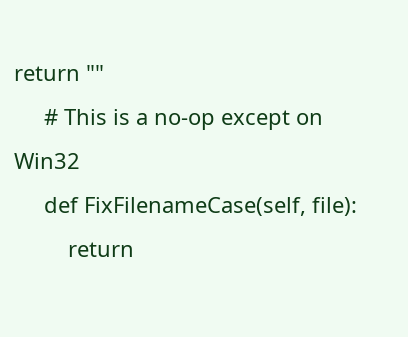return ""
     # This is a no-op except on Win32
     def FixFilenameCase(self, file):
         return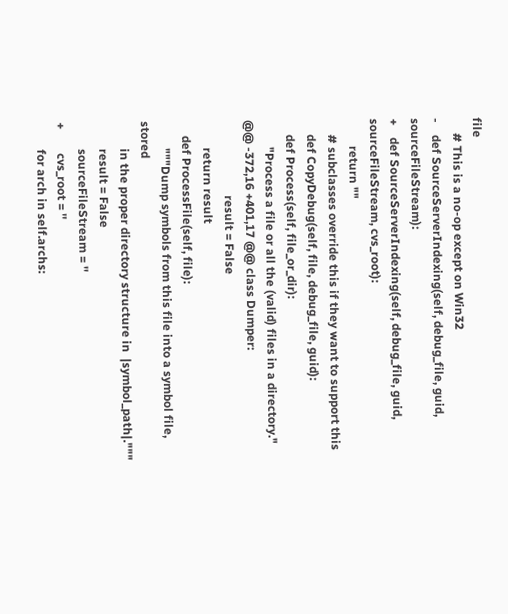file
     # This is a no-op except on Win32
-    def SourceServerIndexing(self, debug_file, guid, sourceFileStream):
+    def SourceServerIndexing(self, debug_file, guid, sourceFileStream, cvs_root):
         return ""
     # subclasses override this if they want to support this
     def CopyDebug(self, file, debug_file, guid):
     def Process(self, file_or_dir):
         "Process a file or all the (valid) files in a directory."
@@ -372,16 +401,17 @@ class Dumper:
                         result = False
         return result
     def ProcessFile(self, file):
         """Dump symbols from this file into a symbol file, stored
         in the proper directory structure in  |symbol_path|."""
         result = False
         sourceFileStream = ''
+        cvs_root = ''
         for arch in self.archs: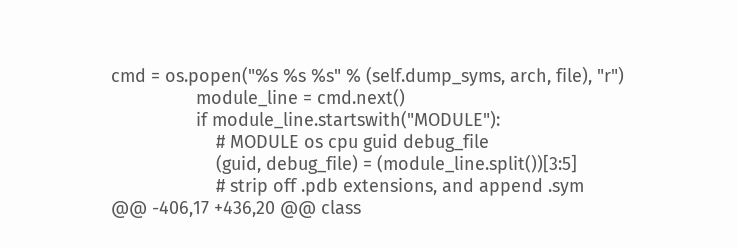cmd = os.popen("%s %s %s" % (self.dump_syms, arch, file), "r")
                 module_line = cmd.next()
                 if module_line.startswith("MODULE"):
                     # MODULE os cpu guid debug_file
                     (guid, debug_file) = (module_line.split())[3:5]
                     # strip off .pdb extensions, and append .sym
@@ -406,17 +436,20 @@ class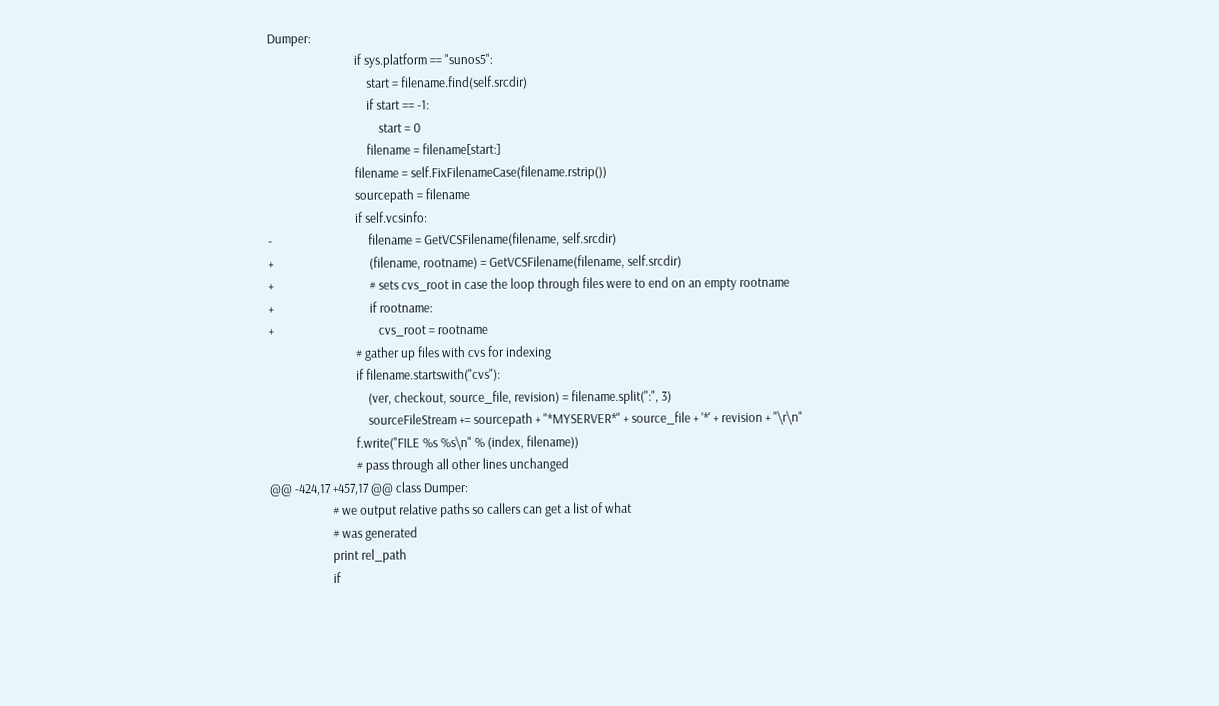Dumper:
                             if sys.platform == "sunos5":
                                 start = filename.find(self.srcdir)
                                 if start == -1:
                                     start = 0
                                 filename = filename[start:]
                             filename = self.FixFilenameCase(filename.rstrip())
                             sourcepath = filename
                             if self.vcsinfo:
-                                filename = GetVCSFilename(filename, self.srcdir)
+                                (filename, rootname) = GetVCSFilename(filename, self.srcdir)
+                                # sets cvs_root in case the loop through files were to end on an empty rootname
+                                if rootname:
+                                   cvs_root = rootname
                             # gather up files with cvs for indexing
                             if filename.startswith("cvs"):
                                 (ver, checkout, source_file, revision) = filename.split(":", 3)
                                 sourceFileStream += sourcepath + "*MYSERVER*" + source_file + '*' + revision + "\r\n"
                             f.write("FILE %s %s\n" % (index, filename))
                             # pass through all other lines unchanged
@@ -424,17 +457,17 @@ class Dumper:
                     # we output relative paths so callers can get a list of what
                     # was generated
                     print rel_path
                     if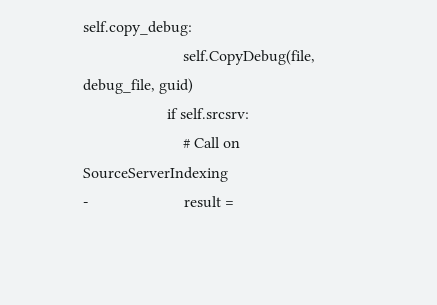self.copy_debug:
                         self.CopyDebug(file, debug_file, guid)
                     if self.srcsrv:
                         # Call on SourceServerIndexing
-                        result =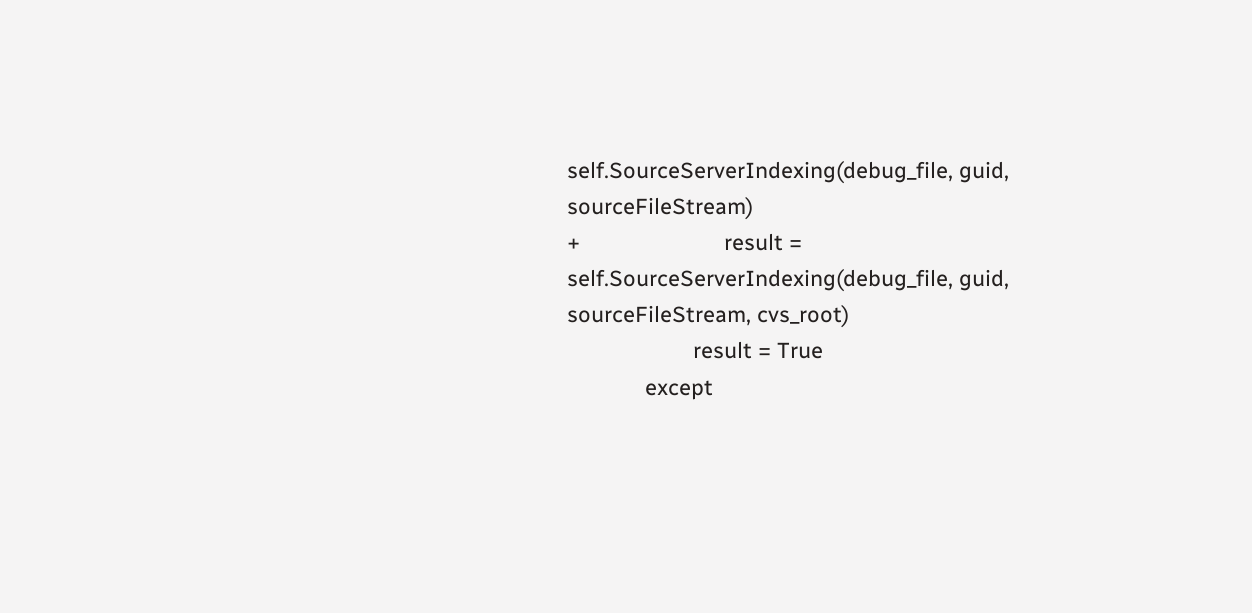self.SourceServerIndexing(debug_file, guid, sourceFileStream)
+                        result = self.SourceServerIndexing(debug_file, guid, sourceFileStream, cvs_root)
                     result = True
             except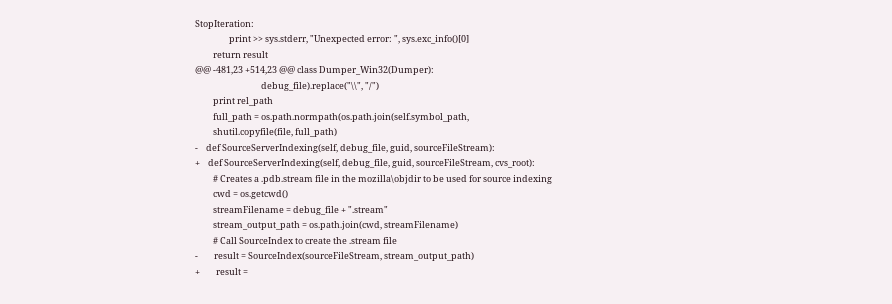StopIteration:
                 print >> sys.stderr, "Unexpected error: ", sys.exc_info()[0]
         return result
@@ -481,23 +514,23 @@ class Dumper_Win32(Dumper):
                                 debug_file).replace("\\", "/")
         print rel_path
         full_path = os.path.normpath(os.path.join(self.symbol_path,
         shutil.copyfile(file, full_path)
-    def SourceServerIndexing(self, debug_file, guid, sourceFileStream):
+    def SourceServerIndexing(self, debug_file, guid, sourceFileStream, cvs_root):
         # Creates a .pdb.stream file in the mozilla\objdir to be used for source indexing
         cwd = os.getcwd()
         streamFilename = debug_file + ".stream"
         stream_output_path = os.path.join(cwd, streamFilename)
         # Call SourceIndex to create the .stream file
-        result = SourceIndex(sourceFileStream, stream_output_path)
+        result =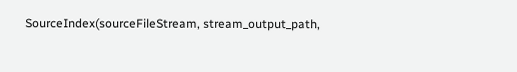SourceIndex(sourceFileStream, stream_output_path,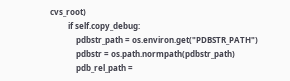cvs_root)
         if self.copy_debug:
             pdbstr_path = os.environ.get("PDBSTR_PATH")
             pdbstr = os.path.normpath(pdbstr_path)
             pdb_rel_path =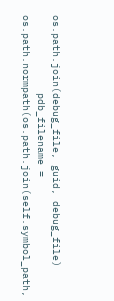os.path.join(debug_file, guid, debug_file)
             pdb_filename = os.path.normpath(os.path.join(self.symbol_path,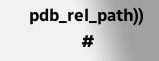pdb_rel_path))
             #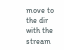move to the dir with the stream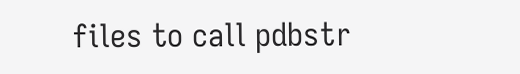files to call pdbstr